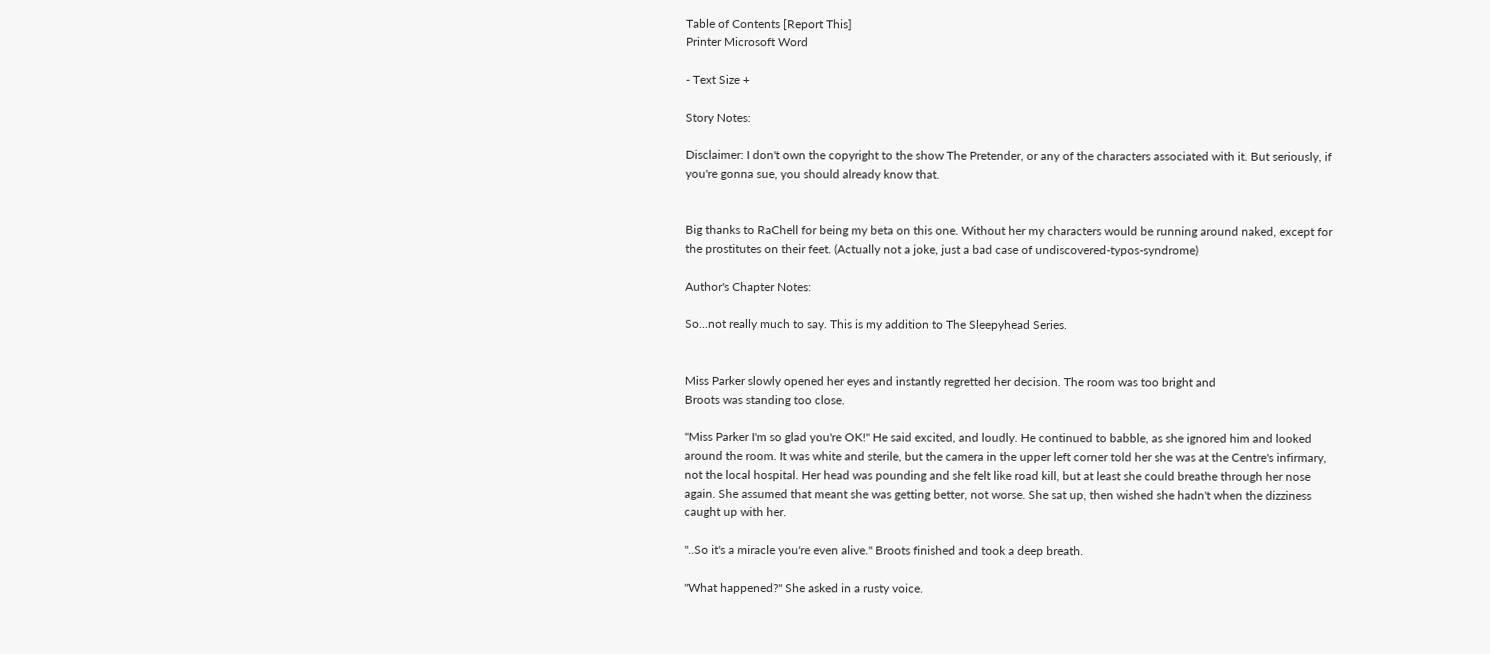Table of Contents [Report This]
Printer Microsoft Word

- Text Size +

Story Notes:

Disclaimer: I don't own the copyright to the show The Pretender, or any of the characters associated with it. But seriously, if you're gonna sue, you should already know that.


Big thanks to RaChell for being my beta on this one. Without her my characters would be running around naked, except for the prostitutes on their feet. (Actually not a joke, just a bad case of undiscovered-typos-syndrome)

Author's Chapter Notes:

So...not really much to say. This is my addition to The Sleepyhead Series.


Miss Parker slowly opened her eyes and instantly regretted her decision. The room was too bright and
Broots was standing too close.

"Miss Parker I'm so glad you're OK!" He said excited, and loudly. He continued to babble, as she ignored him and looked around the room. It was white and sterile, but the camera in the upper left corner told her she was at the Centre's infirmary, not the local hospital. Her head was pounding and she felt like road kill, but at least she could breathe through her nose again. She assumed that meant she was getting better, not worse. She sat up, then wished she hadn't when the dizziness caught up with her.

"..So it's a miracle you're even alive." Broots finished and took a deep breath.

"What happened?" She asked in a rusty voice.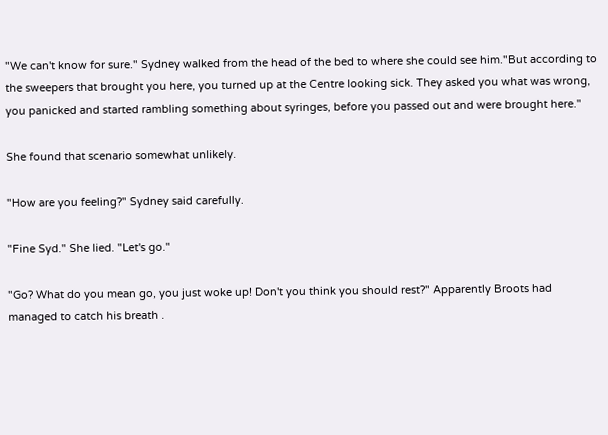"We can't know for sure." Sydney walked from the head of the bed to where she could see him."But according to the sweepers that brought you here, you turned up at the Centre looking sick. They asked you what was wrong, you panicked and started rambling something about syringes, before you passed out and were brought here."

She found that scenario somewhat unlikely.

"How are you feeling?" Sydney said carefully.

"Fine Syd." She lied. "Let's go."

"Go? What do you mean go, you just woke up! Don't you think you should rest?" Apparently Broots had managed to catch his breath .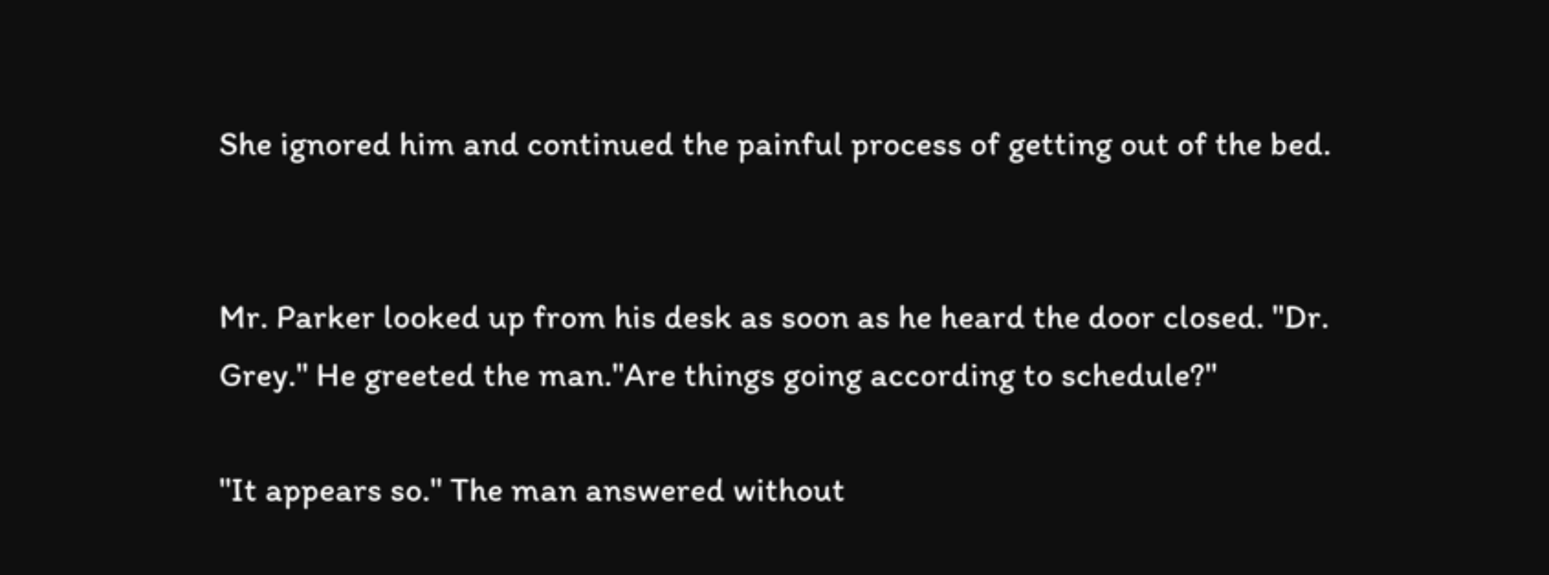She ignored him and continued the painful process of getting out of the bed.


Mr. Parker looked up from his desk as soon as he heard the door closed. "Dr. Grey." He greeted the man."Are things going according to schedule?"

"It appears so." The man answered without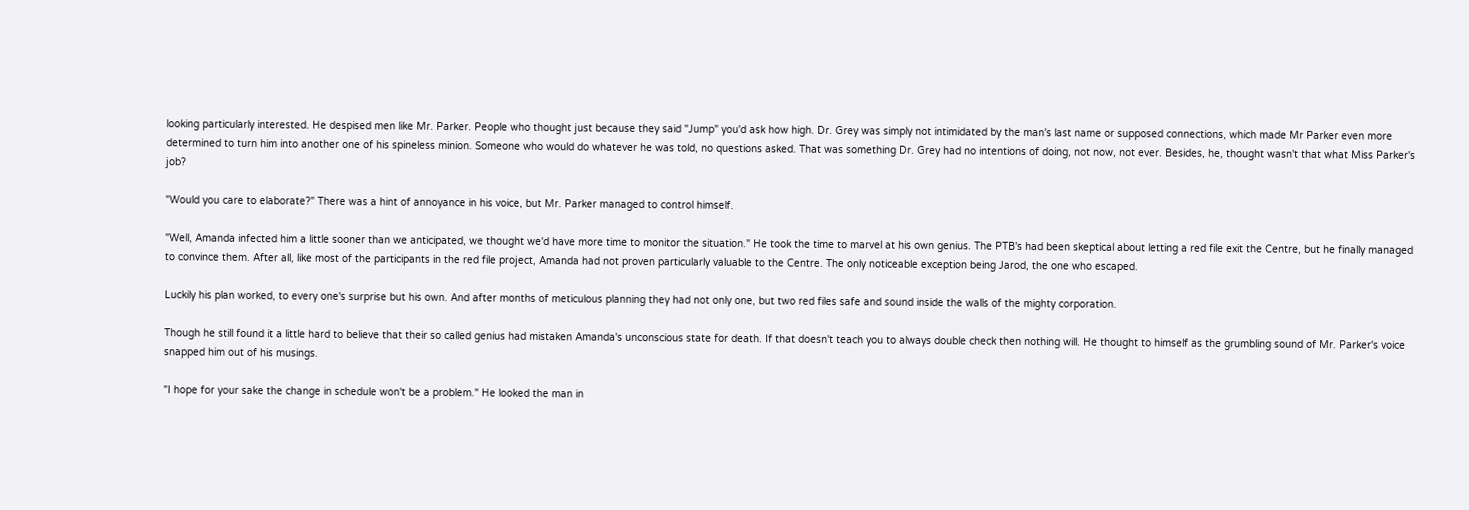looking particularly interested. He despised men like Mr. Parker. People who thought just because they said "Jump" you'd ask how high. Dr. Grey was simply not intimidated by the man's last name or supposed connections, which made Mr Parker even more determined to turn him into another one of his spineless minion. Someone who would do whatever he was told, no questions asked. That was something Dr. Grey had no intentions of doing, not now, not ever. Besides, he, thought wasn't that what Miss Parker's job?

"Would you care to elaborate?" There was a hint of annoyance in his voice, but Mr. Parker managed to control himself.

"Well, Amanda infected him a little sooner than we anticipated, we thought we'd have more time to monitor the situation." He took the time to marvel at his own genius. The PTB's had been skeptical about letting a red file exit the Centre, but he finally managed to convince them. After all, like most of the participants in the red file project, Amanda had not proven particularly valuable to the Centre. The only noticeable exception being Jarod, the one who escaped.

Luckily his plan worked, to every one's surprise but his own. And after months of meticulous planning they had not only one, but two red files safe and sound inside the walls of the mighty corporation.

Though he still found it a little hard to believe that their so called genius had mistaken Amanda's unconscious state for death. If that doesn't teach you to always double check then nothing will. He thought to himself as the grumbling sound of Mr. Parker's voice snapped him out of his musings.

"I hope for your sake the change in schedule won't be a problem." He looked the man in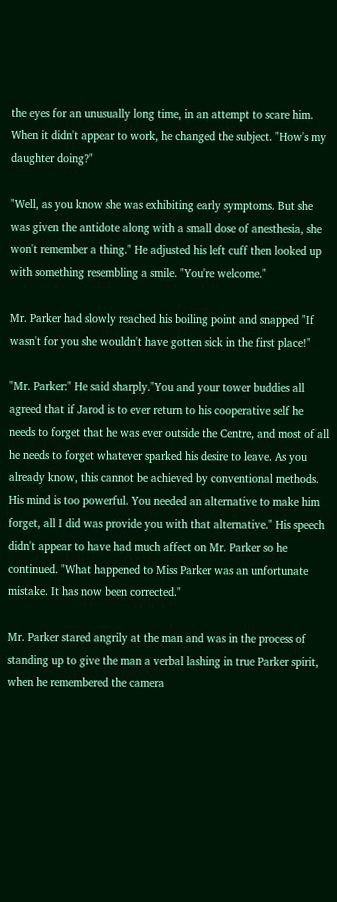the eyes for an unusually long time, in an attempt to scare him. When it didn't appear to work, he changed the subject. "How's my daughter doing?"

"Well, as you know she was exhibiting early symptoms. But she was given the antidote along with a small dose of anesthesia, she won't remember a thing." He adjusted his left cuff then looked up with something resembling a smile. "You're welcome."

Mr. Parker had slowly reached his boiling point and snapped "If wasn't for you she wouldn't have gotten sick in the first place!"

"Mr. Parker:" He said sharply."You and your tower buddies all agreed that if Jarod is to ever return to his cooperative self he needs to forget that he was ever outside the Centre, and most of all he needs to forget whatever sparked his desire to leave. As you already know, this cannot be achieved by conventional methods. His mind is too powerful. You needed an alternative to make him forget, all I did was provide you with that alternative." His speech didn't appear to have had much affect on Mr. Parker so he continued. "What happened to Miss Parker was an unfortunate mistake. It has now been corrected."

Mr. Parker stared angrily at the man and was in the process of standing up to give the man a verbal lashing in true Parker spirit, when he remembered the camera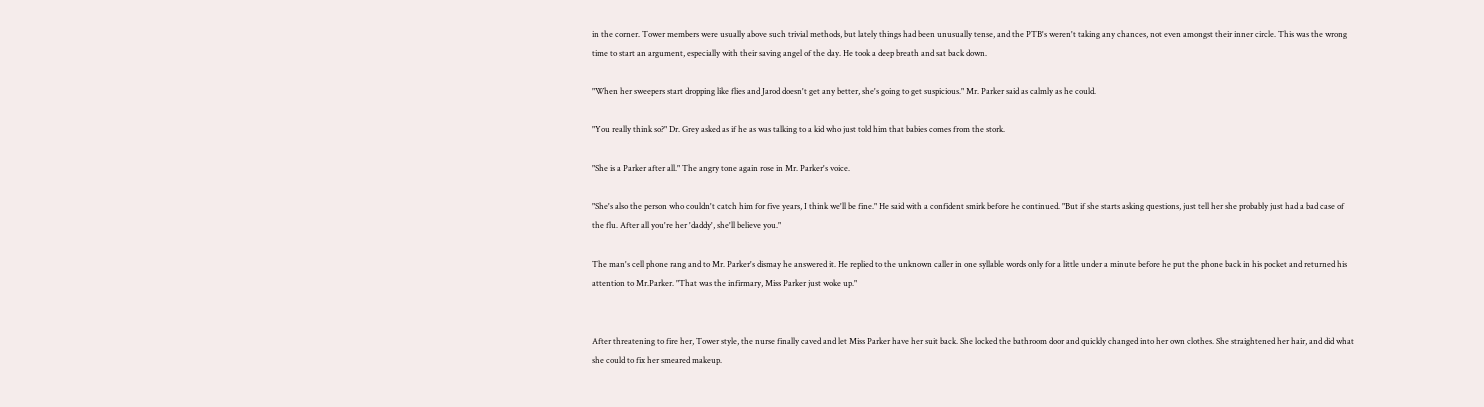in the corner. Tower members were usually above such trivial methods, but lately things had been unusually tense, and the PTB's weren't taking any chances, not even amongst their inner circle. This was the wrong time to start an argument, especially with their saving angel of the day. He took a deep breath and sat back down.

"When her sweepers start dropping like flies and Jarod doesn't get any better, she's going to get suspicious." Mr. Parker said as calmly as he could.

"You really think so?" Dr. Grey asked as if he as was talking to a kid who just told him that babies comes from the stork.

"She is a Parker after all." The angry tone again rose in Mr. Parker's voice.

"She's also the person who couldn't catch him for five years, I think we'll be fine." He said with a confident smirk before he continued. "But if she starts asking questions, just tell her she probably just had a bad case of the flu. After all you're her 'daddy', she'll believe you."

The man's cell phone rang and to Mr. Parker's dismay he answered it. He replied to the unknown caller in one syllable words only for a little under a minute before he put the phone back in his pocket and returned his attention to Mr.Parker. "That was the infirmary, Miss Parker just woke up."


After threatening to fire her, Tower style, the nurse finally caved and let Miss Parker have her suit back. She locked the bathroom door and quickly changed into her own clothes. She straightened her hair, and did what she could to fix her smeared makeup.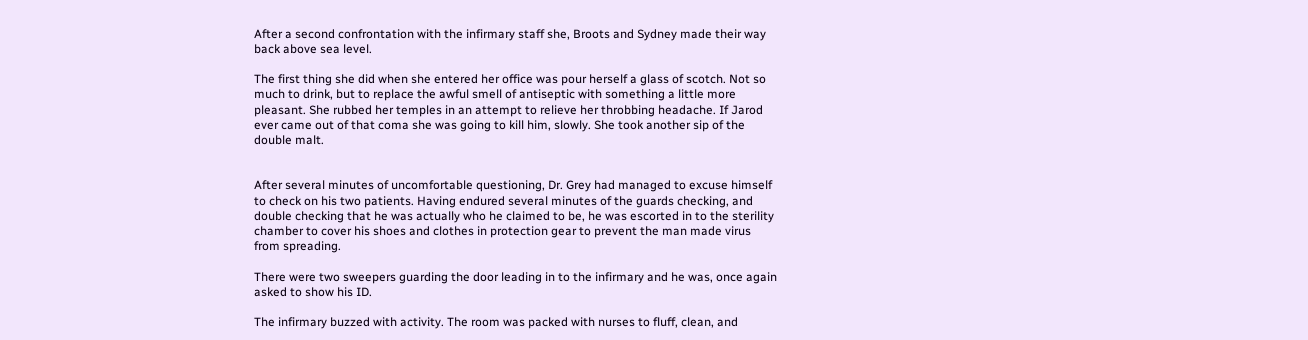After a second confrontation with the infirmary staff she, Broots and Sydney made their way back above sea level.

The first thing she did when she entered her office was pour herself a glass of scotch. Not so much to drink, but to replace the awful smell of antiseptic with something a little more pleasant. She rubbed her temples in an attempt to relieve her throbbing headache. If Jarod ever came out of that coma she was going to kill him, slowly. She took another sip of the double malt.


After several minutes of uncomfortable questioning, Dr. Grey had managed to excuse himself to check on his two patients. Having endured several minutes of the guards checking, and double checking that he was actually who he claimed to be, he was escorted in to the sterility chamber to cover his shoes and clothes in protection gear to prevent the man made virus from spreading.

There were two sweepers guarding the door leading in to the infirmary and he was, once again asked to show his ID.

The infirmary buzzed with activity. The room was packed with nurses to fluff, clean, and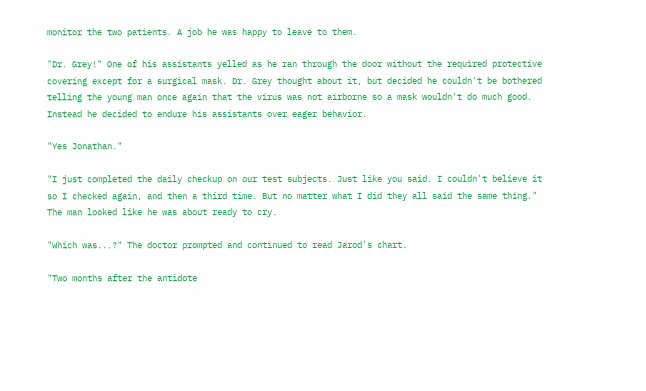monitor the two patients. A job he was happy to leave to them.

"Dr. Grey!" One of his assistants yelled as he ran through the door without the required protective covering except for a surgical mask. Dr. Grey thought about it, but decided he couldn't be bothered telling the young man once again that the virus was not airborne so a mask wouldn't do much good. Instead he decided to endure his assistants over eager behavior.

"Yes Jonathan."

"I just completed the daily checkup on our test subjects. Just like you said. I couldn't believe it so I checked again, and then a third time. But no matter what I did they all said the same thing." The man looked like he was about ready to cry.

"Which was...?" The doctor prompted and continued to read Jarod's chart.

"Two months after the antidote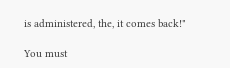is administered, the, it comes back!"

You must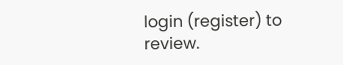login (register) to review.